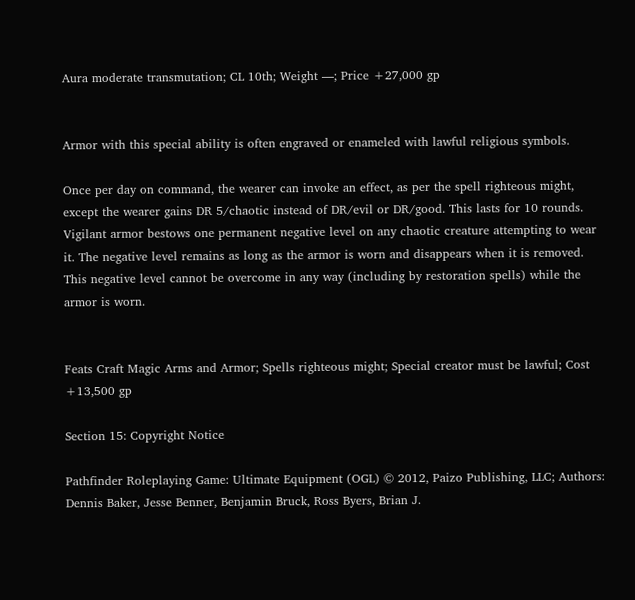Aura moderate transmutation; CL 10th; Weight —; Price +27,000 gp


Armor with this special ability is often engraved or enameled with lawful religious symbols.

Once per day on command, the wearer can invoke an effect, as per the spell righteous might, except the wearer gains DR 5/chaotic instead of DR/evil or DR/good. This lasts for 10 rounds. Vigilant armor bestows one permanent negative level on any chaotic creature attempting to wear it. The negative level remains as long as the armor is worn and disappears when it is removed. This negative level cannot be overcome in any way (including by restoration spells) while the armor is worn.


Feats Craft Magic Arms and Armor; Spells righteous might; Special creator must be lawful; Cost +13,500 gp

Section 15: Copyright Notice

Pathfinder Roleplaying Game: Ultimate Equipment (OGL) © 2012, Paizo Publishing, LLC; Authors: Dennis Baker, Jesse Benner, Benjamin Bruck, Ross Byers, Brian J.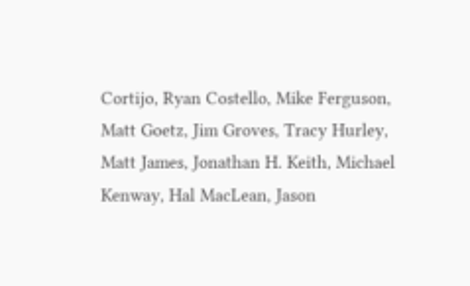Cortijo, Ryan Costello, Mike Ferguson, Matt Goetz, Jim Groves, Tracy Hurley, Matt James, Jonathan H. Keith, Michael Kenway, Hal MacLean, Jason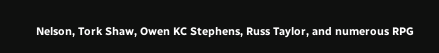Nelson, Tork Shaw, Owen KC Stephens, Russ Taylor, and numerous RPG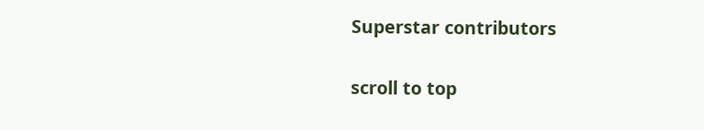Superstar contributors

scroll to top